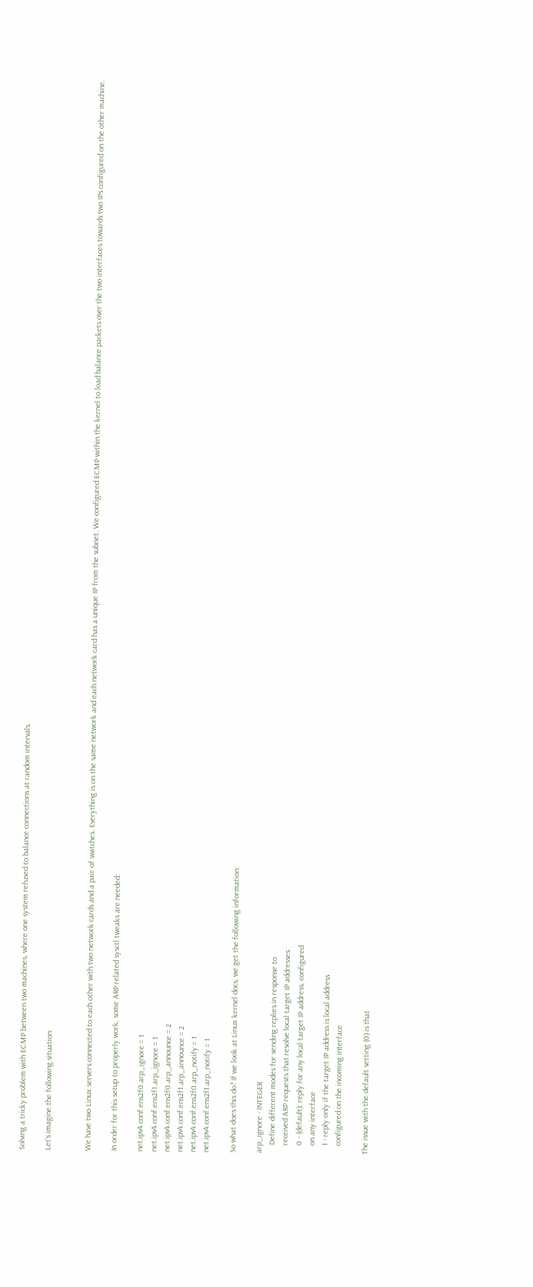Solving a tricky problem with ECMP between two machines, where one system refused to balance connections at random intervals.

Let’s imagine the following situation:


We have two Linux servers connected to each other with two network cards and a pair of switches. Everything is on the same network and each network card has a unique IP from the subnet. We configured ECMP within the kernel to load balance packets over the two interfaces towards two IPs configured on the other machine.

In order for this setup to properly work, some ARP related sysctl tweaks are needed:

net.ipv4.conf.ens2f0.arp_ignore = 1
net.ipv4.conf.ens2f1.arp_ignore = 1
net.ipv4.conf.ens2f0.arp_announce = 2
net.ipv4.conf.ens2f1.arp_announce = 2
net.ipv4.conf.ens2f0.arp_notify = 1
net.ipv4.conf.ens2f1.arp_notify = 1

So what does this do? If we look at Linux kernel docs, we get the following information:

arp_ignore - INTEGER
    Define different modes for sending replies in response to
    received ARP requests that resolve local target IP addresses:
    0 - (default): reply for any local target IP address, configured
    on any interface
    1 - reply only if the target IP address is local address
    configured on the incoming interface

The issue with the default setting (0) is that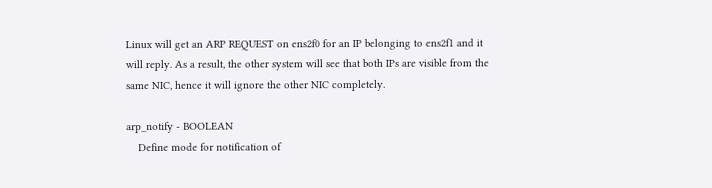Linux will get an ARP REQUEST on ens2f0 for an IP belonging to ens2f1 and it will reply. As a result, the other system will see that both IPs are visible from the same NIC, hence it will ignore the other NIC completely.

arp_notify - BOOLEAN
    Define mode for notification of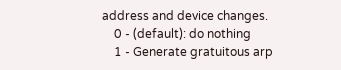address and device changes.
    0 - (default): do nothing
    1 - Generate gratuitous arp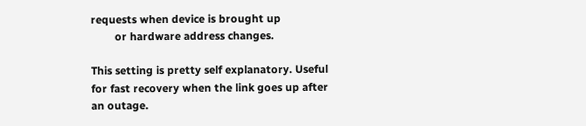requests when device is brought up
        or hardware address changes.

This setting is pretty self explanatory. Useful for fast recovery when the link goes up after an outage.